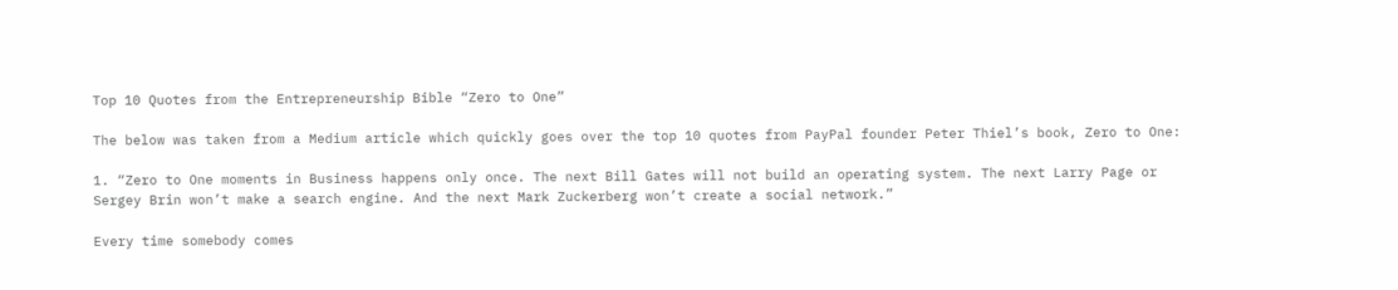Top 10 Quotes from the Entrepreneurship Bible “Zero to One”

The below was taken from a Medium article which quickly goes over the top 10 quotes from PayPal founder Peter Thiel’s book, Zero to One:

1. “Zero to One moments in Business happens only once. The next Bill Gates will not build an operating system. The next Larry Page or Sergey Brin won’t make a search engine. And the next Mark Zuckerberg won’t create a social network.”

Every time somebody comes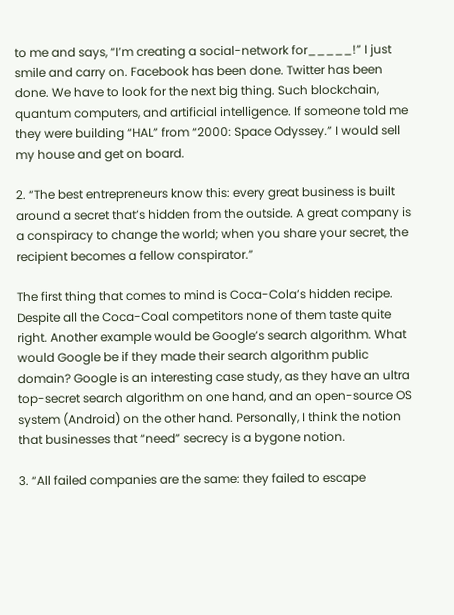to me and says, “I’m creating a social-network for_____!” I just smile and carry on. Facebook has been done. Twitter has been done. We have to look for the next big thing. Such blockchain, quantum computers, and artificial intelligence. If someone told me they were building “HAL” from “2000: Space Odyssey.” I would sell my house and get on board.

2. “The best entrepreneurs know this: every great business is built around a secret that’s hidden from the outside. A great company is a conspiracy to change the world; when you share your secret, the recipient becomes a fellow conspirator.”

The first thing that comes to mind is Coca-Cola’s hidden recipe. Despite all the Coca-Coal competitors none of them taste quite right. Another example would be Google’s search algorithm. What would Google be if they made their search algorithm public domain? Google is an interesting case study, as they have an ultra top-secret search algorithm on one hand, and an open-source OS system (Android) on the other hand. Personally, I think the notion that businesses that “need” secrecy is a bygone notion.

3. “All failed companies are the same: they failed to escape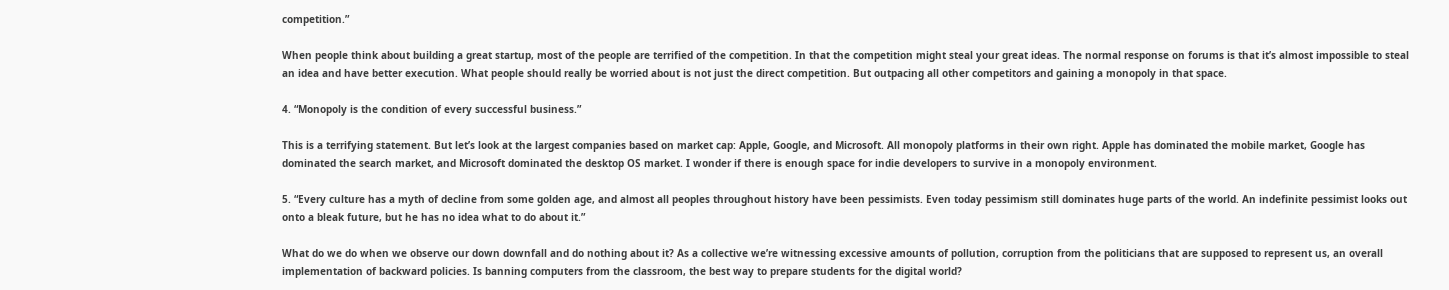competition.”

When people think about building a great startup, most of the people are terrified of the competition. In that the competition might steal your great ideas. The normal response on forums is that it’s almost impossible to steal an idea and have better execution. What people should really be worried about is not just the direct competition. But outpacing all other competitors and gaining a monopoly in that space.

4. “Monopoly is the condition of every successful business.”

This is a terrifying statement. But let’s look at the largest companies based on market cap: Apple, Google, and Microsoft. All monopoly platforms in their own right. Apple has dominated the mobile market, Google has dominated the search market, and Microsoft dominated the desktop OS market. I wonder if there is enough space for indie developers to survive in a monopoly environment.

5. “Every culture has a myth of decline from some golden age, and almost all peoples throughout history have been pessimists. Even today pessimism still dominates huge parts of the world. An indefinite pessimist looks out onto a bleak future, but he has no idea what to do about it.”

What do we do when we observe our down downfall and do nothing about it? As a collective we’re witnessing excessive amounts of pollution, corruption from the politicians that are supposed to represent us, an overall implementation of backward policies. Is banning computers from the classroom, the best way to prepare students for the digital world?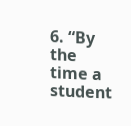6. “By the time a student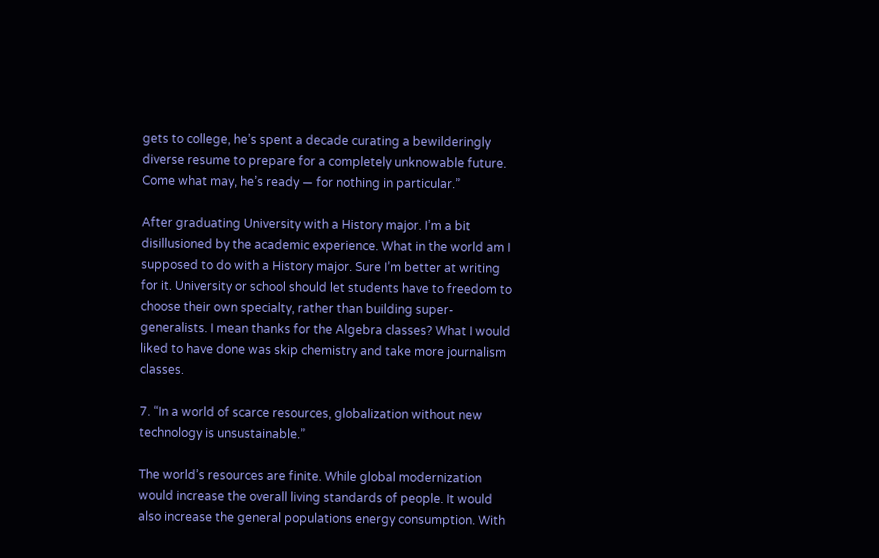gets to college, he’s spent a decade curating a bewilderingly diverse resume to prepare for a completely unknowable future. Come what may, he’s ready — for nothing in particular.”

After graduating University with a History major. I’m a bit disillusioned by the academic experience. What in the world am I supposed to do with a History major. Sure I’m better at writing for it. University or school should let students have to freedom to choose their own specialty, rather than building super-generalists. I mean thanks for the Algebra classes? What I would liked to have done was skip chemistry and take more journalism classes.

7. “In a world of scarce resources, globalization without new technology is unsustainable.”

The world’s resources are finite. While global modernization would increase the overall living standards of people. It would also increase the general populations energy consumption. With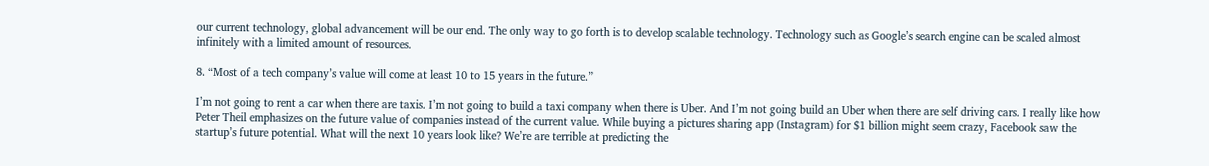our current technology, global advancement will be our end. The only way to go forth is to develop scalable technology. Technology such as Google’s search engine can be scaled almost infinitely with a limited amount of resources.

8. “Most of a tech company’s value will come at least 10 to 15 years in the future.”

I’m not going to rent a car when there are taxis. I’m not going to build a taxi company when there is Uber. And I’m not going build an Uber when there are self driving cars. I really like how Peter Theil emphasizes on the future value of companies instead of the current value. While buying a pictures sharing app (Instagram) for $1 billion might seem crazy, Facebook saw the startup’s future potential. What will the next 10 years look like? We’re are terrible at predicting the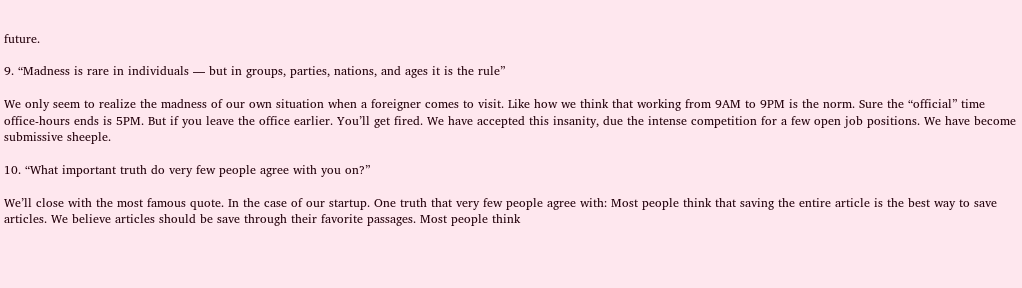future.

9. “Madness is rare in individuals — but in groups, parties, nations, and ages it is the rule”

We only seem to realize the madness of our own situation when a foreigner comes to visit. Like how we think that working from 9AM to 9PM is the norm. Sure the “official” time office-hours ends is 5PM. But if you leave the office earlier. You’ll get fired. We have accepted this insanity, due the intense competition for a few open job positions. We have become submissive sheeple.

10. “What important truth do very few people agree with you on?”

We’ll close with the most famous quote. In the case of our startup. One truth that very few people agree with: Most people think that saving the entire article is the best way to save articles. We believe articles should be save through their favorite passages. Most people think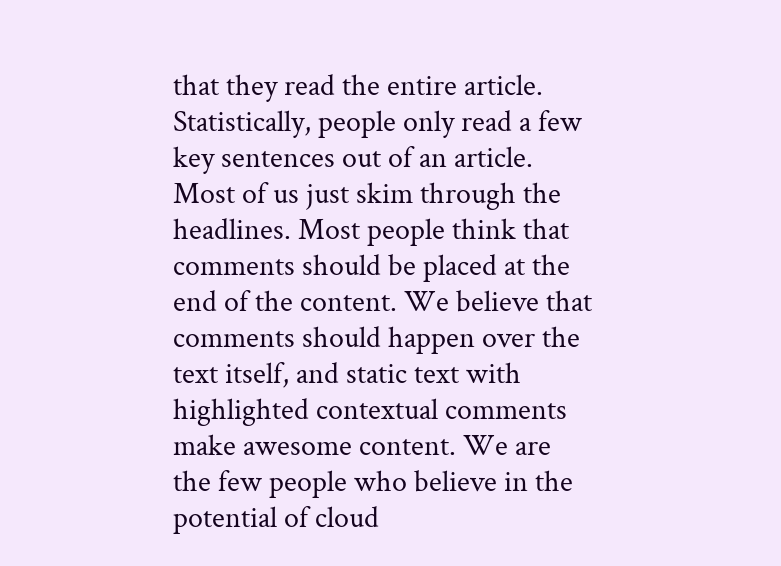that they read the entire article. Statistically, people only read a few key sentences out of an article. Most of us just skim through the headlines. Most people think that comments should be placed at the end of the content. We believe that comments should happen over the text itself, and static text with highlighted contextual comments make awesome content. We are the few people who believe in the potential of cloud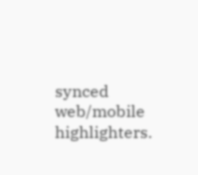synced web/mobile highlighters.